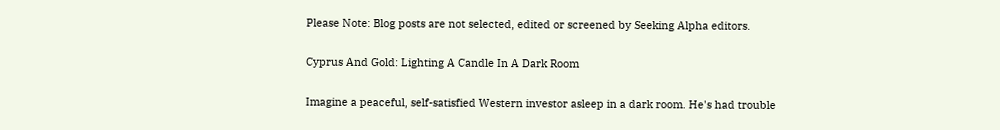Please Note: Blog posts are not selected, edited or screened by Seeking Alpha editors.

Cyprus And Gold: Lighting A Candle In A Dark Room

Imagine a peaceful, self-satisfied Western investor asleep in a dark room. He's had trouble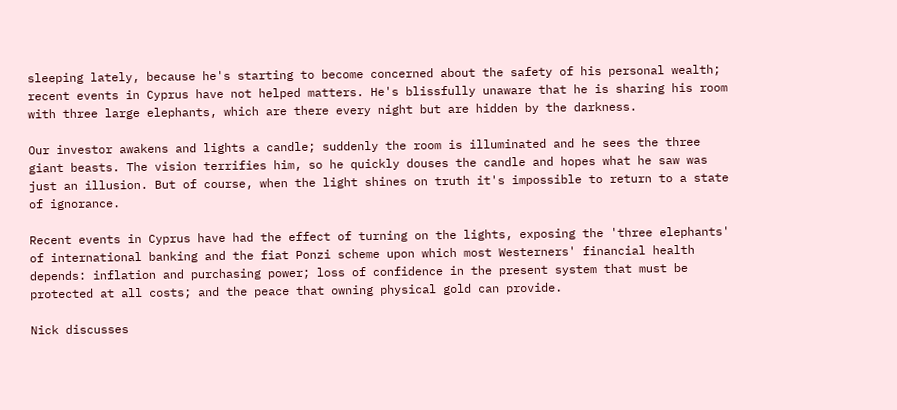sleeping lately, because he's starting to become concerned about the safety of his personal wealth; recent events in Cyprus have not helped matters. He's blissfully unaware that he is sharing his room with three large elephants, which are there every night but are hidden by the darkness.

Our investor awakens and lights a candle; suddenly the room is illuminated and he sees the three giant beasts. The vision terrifies him, so he quickly douses the candle and hopes what he saw was just an illusion. But of course, when the light shines on truth it's impossible to return to a state of ignorance.

Recent events in Cyprus have had the effect of turning on the lights, exposing the 'three elephants' of international banking and the fiat Ponzi scheme upon which most Westerners' financial health depends: inflation and purchasing power; loss of confidence in the present system that must be protected at all costs; and the peace that owning physical gold can provide.

Nick discusses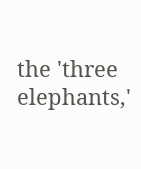the 'three elephants,'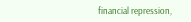financial repression,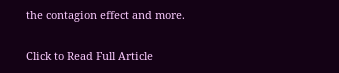the contagion effect and more.

Click to Read Full Article